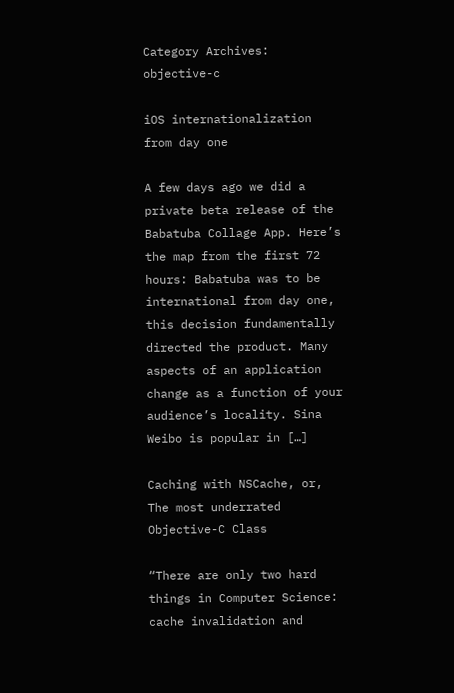Category Archives: objective-c

iOS internationalization from day one

A few days ago we did a private beta release of the Babatuba Collage App. Here’s the map from the first 72 hours: Babatuba was to be international from day one, this decision fundamentally directed the product. Many aspects of an application change as a function of your audience’s locality. Sina Weibo is popular in […]

Caching with NSCache, or, The most underrated Objective-C Class

“There are only two hard things in Computer Science: cache invalidation and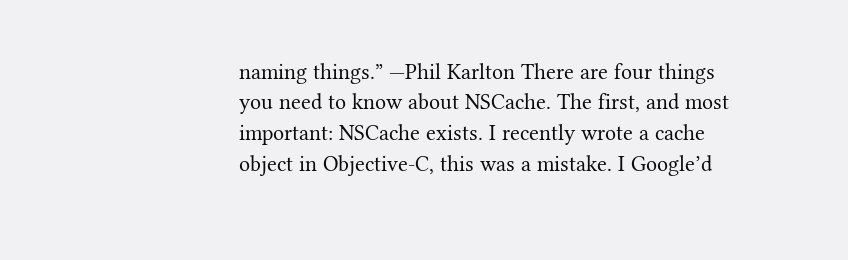naming things.” —Phil Karlton There are four things you need to know about NSCache. The first, and most important: NSCache exists. I recently wrote a cache object in Objective-C, this was a mistake. I Google’d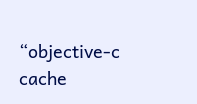“objective-c cache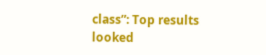class”: Top results looked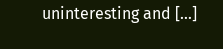uninteresting and […]